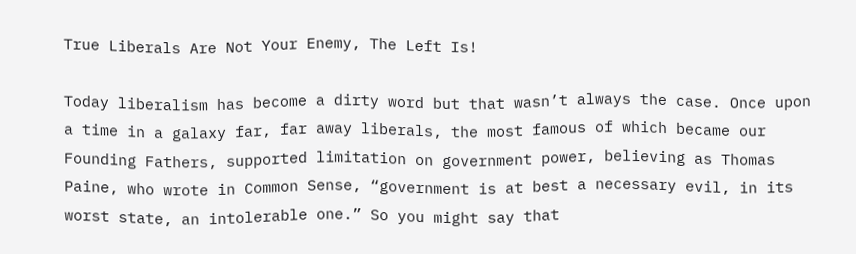True Liberals Are Not Your Enemy, The Left Is!

Today liberalism has become a dirty word but that wasn’t always the case. Once upon a time in a galaxy far, far away liberals, the most famous of which became our Founding Fathers, supported limitation on government power, believing as Thomas Paine, who wrote in Common Sense, “government is at best a necessary evil, in its worst state, an intolerable one.” So you might say that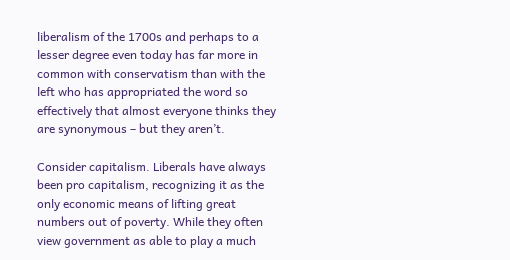liberalism of the 1700s and perhaps to a lesser degree even today has far more in common with conservatism than with the left who has appropriated the word so effectively that almost everyone thinks they are synonymous – but they aren’t.

Consider capitalism. Liberals have always been pro capitalism, recognizing it as the only economic means of lifting great numbers out of poverty. While they often view government as able to play a much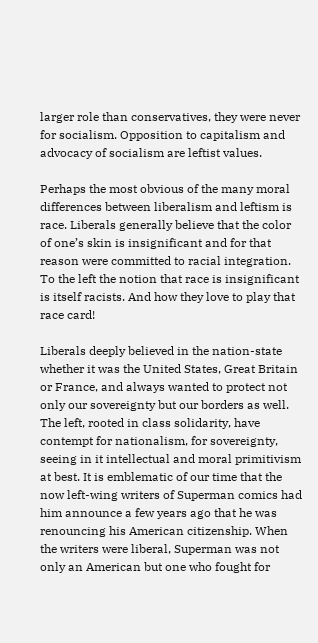larger role than conservatives, they were never for socialism. Opposition to capitalism and advocacy of socialism are leftist values.

Perhaps the most obvious of the many moral differences between liberalism and leftism is race. Liberals generally believe that the color of one’s skin is insignificant and for that reason were committed to racial integration. To the left the notion that race is insignificant is itself racists. And how they love to play that race card!

Liberals deeply believed in the nation-state whether it was the United States, Great Britain or France, and always wanted to protect not only our sovereignty but our borders as well. The left, rooted in class solidarity, have contempt for nationalism, for sovereignty, seeing in it intellectual and moral primitivism at best. It is emblematic of our time that the now left-wing writers of Superman comics had him announce a few years ago that he was renouncing his American citizenship. When the writers were liberal, Superman was not only an American but one who fought for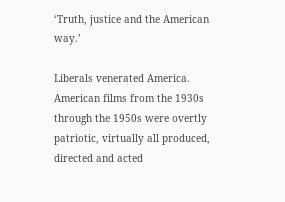‘Truth, justice and the American way.’

Liberals venerated America. American films from the 1930s through the 1950s were overtly patriotic, virtually all produced, directed and acted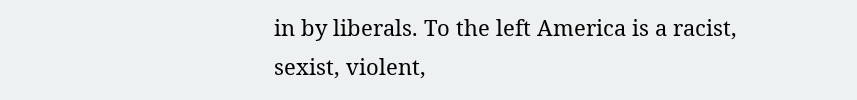in by liberals. To the left America is a racist, sexist, violent,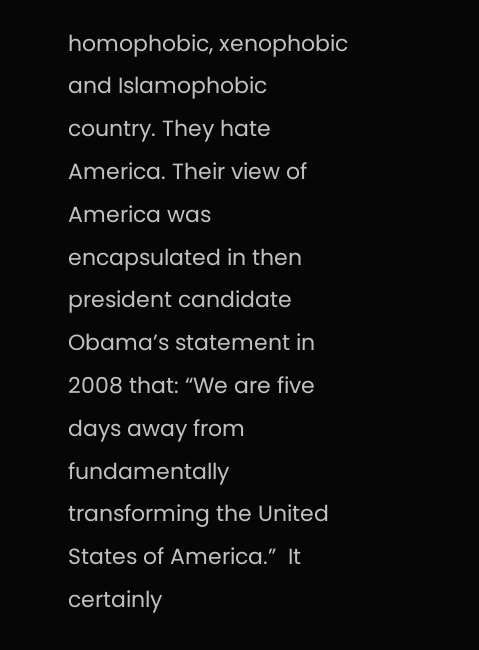homophobic, xenophobic and Islamophobic country. They hate America. Their view of America was encapsulated in then president candidate Obama’s statement in 2008 that: “We are five days away from fundamentally transforming the United States of America.”  It certainly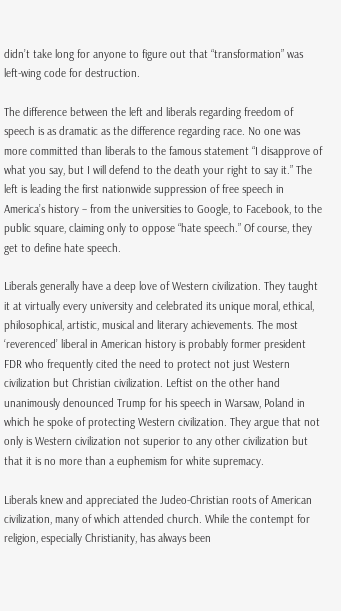didn’t take long for anyone to figure out that “transformation” was left-wing code for destruction.

The difference between the left and liberals regarding freedom of speech is as dramatic as the difference regarding race. No one was more committed than liberals to the famous statement “I disapprove of what you say, but I will defend to the death your right to say it.” The left is leading the first nationwide suppression of free speech in America’s history – from the universities to Google, to Facebook, to the public square, claiming only to oppose “hate speech.” Of course, they get to define hate speech.

Liberals generally have a deep love of Western civilization. They taught it at virtually every university and celebrated its unique moral, ethical, philosophical, artistic, musical and literary achievements. The most ‘reverenced’ liberal in American history is probably former president FDR who frequently cited the need to protect not just Western civilization but Christian civilization. Leftist on the other hand unanimously denounced Trump for his speech in Warsaw, Poland in which he spoke of protecting Western civilization. They argue that not only is Western civilization not superior to any other civilization but that it is no more than a euphemism for white supremacy.

Liberals knew and appreciated the Judeo-Christian roots of American civilization, many of which attended church. While the contempt for religion, especially Christianity, has always been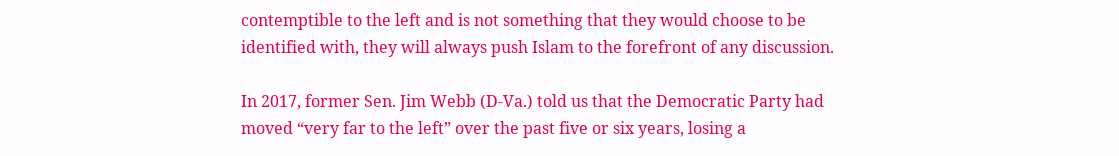contemptible to the left and is not something that they would choose to be identified with, they will always push Islam to the forefront of any discussion.

In 2017, former Sen. Jim Webb (D-Va.) told us that the Democratic Party had moved “very far to the left” over the past five or six years, losing a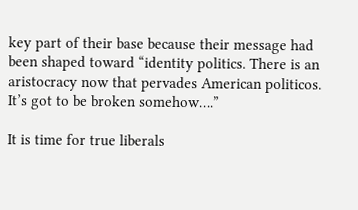key part of their base because their message had been shaped toward “identity politics. There is an aristocracy now that pervades American politicos. It’s got to be broken somehow….”

It is time for true liberals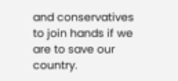and conservatives to join hands if we are to save our country.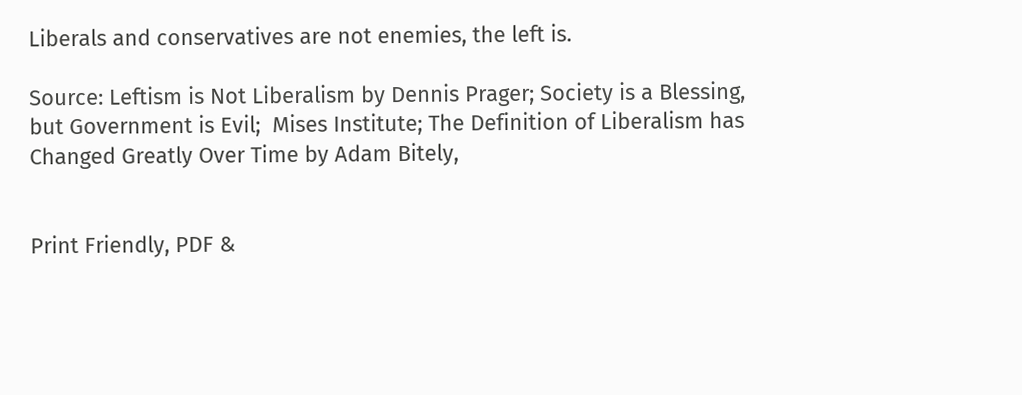Liberals and conservatives are not enemies, the left is.

Source: Leftism is Not Liberalism by Dennis Prager; Society is a Blessing, but Government is Evil;  Mises Institute; The Definition of Liberalism has Changed Greatly Over Time by Adam Bitely,


Print Friendly, PDF &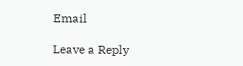Email

Leave a Reply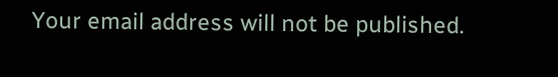Your email address will not be published.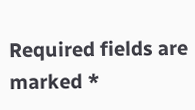Required fields are marked *